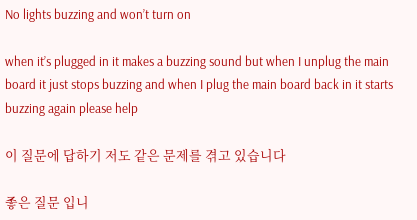No lights buzzing and won’t turn on

when it’s plugged in it makes a buzzing sound but when I unplug the main board it just stops buzzing and when I plug the main board back in it starts buzzing again please help

이 질문에 답하기 저도 같은 문제를 겪고 있습니다

좋은 질문 입니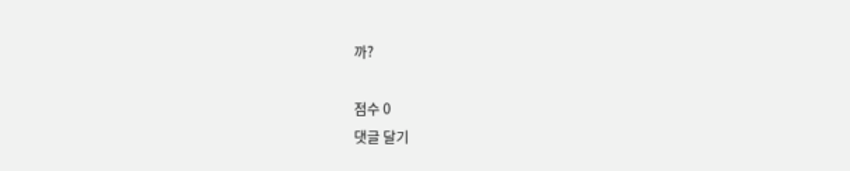까?

점수 0
댓글 달기